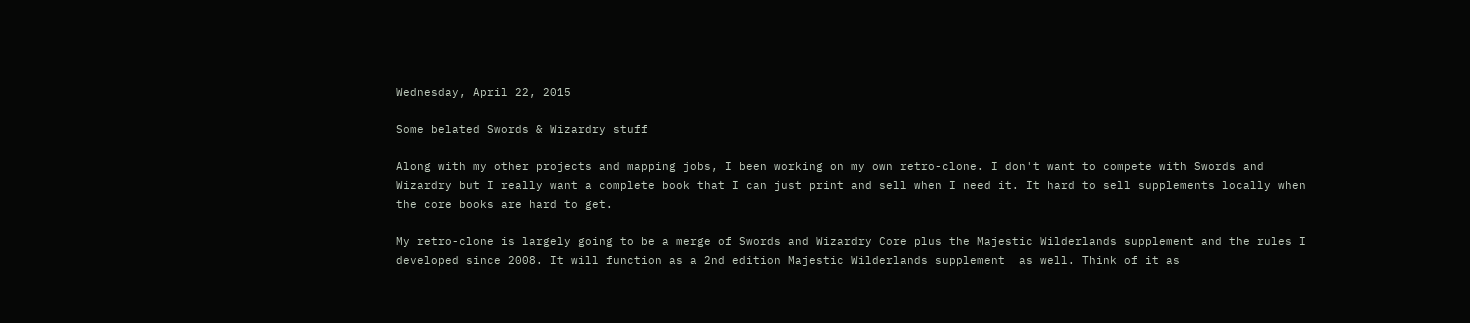Wednesday, April 22, 2015

Some belated Swords & Wizardry stuff

Along with my other projects and mapping jobs, I been working on my own retro-clone. I don't want to compete with Swords and Wizardry but I really want a complete book that I can just print and sell when I need it. It hard to sell supplements locally when the core books are hard to get.

My retro-clone is largely going to be a merge of Swords and Wizardry Core plus the Majestic Wilderlands supplement and the rules I developed since 2008. It will function as a 2nd edition Majestic Wilderlands supplement  as well. Think of it as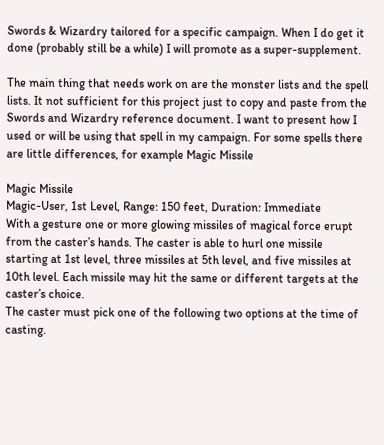Swords & Wizardry tailored for a specific campaign. When I do get it done (probably still be a while) I will promote as a super-supplement.

The main thing that needs work on are the monster lists and the spell lists. It not sufficient for this project just to copy and paste from the Swords and Wizardry reference document. I want to present how I used or will be using that spell in my campaign. For some spells there are little differences, for example Magic Missile

Magic Missile
Magic-User, 1st Level, Range: 150 feet, Duration: Immediate
With a gesture one or more glowing missiles of magical force erupt from the caster’s hands. The caster is able to hurl one missile starting at 1st level, three missiles at 5th level, and five missiles at 10th level. Each missile may hit the same or different targets at the caster’s choice.
The caster must pick one of the following two options at the time of casting.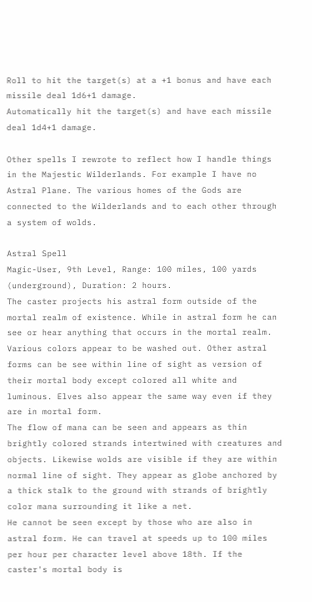Roll to hit the target(s) at a +1 bonus and have each missile deal 1d6+1 damage.
Automatically hit the target(s) and have each missile deal 1d4+1 damage.

Other spells I rewrote to reflect how I handle things in the Majestic Wilderlands. For example I have no Astral Plane. The various homes of the Gods are connected to the Wilderlands and to each other through a system of wolds.

Astral Spell
Magic-User, 9th Level, Range: 100 miles, 100 yards (underground), Duration: 2 hours.
The caster projects his astral form outside of the mortal realm of existence. While in astral form he can see or hear anything that occurs in the mortal realm. Various colors appear to be washed out. Other astral forms can be see within line of sight as version of their mortal body except colored all white and luminous. Elves also appear the same way even if they are in mortal form.
The flow of mana can be seen and appears as thin brightly colored strands intertwined with creatures and objects. Likewise wolds are visible if they are within normal line of sight. They appear as globe anchored by a thick stalk to the ground with strands of brightly color mana surrounding it like a net.
He cannot be seen except by those who are also in astral form. He can travel at speeds up to 100 miles per hour per character level above 18th. If the caster's mortal body is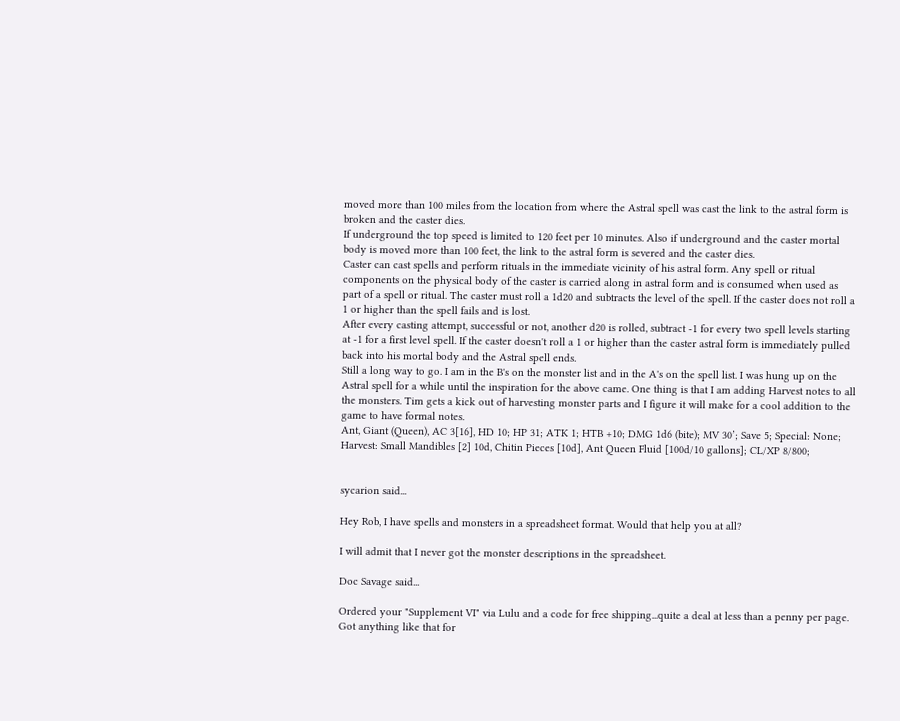moved more than 100 miles from the location from where the Astral spell was cast the link to the astral form is broken and the caster dies.
If underground the top speed is limited to 120 feet per 10 minutes. Also if underground and the caster mortal body is moved more than 100 feet, the link to the astral form is severed and the caster dies.
Caster can cast spells and perform rituals in the immediate vicinity of his astral form. Any spell or ritual components on the physical body of the caster is carried along in astral form and is consumed when used as part of a spell or ritual. The caster must roll a 1d20 and subtracts the level of the spell. If the caster does not roll a 1 or higher than the spell fails and is lost.
After every casting attempt, successful or not, another d20 is rolled, subtract -1 for every two spell levels starting at -1 for a first level spell. If the caster doesn't roll a 1 or higher than the caster astral form is immediately pulled back into his mortal body and the Astral spell ends.
Still a long way to go. I am in the B's on the monster list and in the A's on the spell list. I was hung up on the Astral spell for a while until the inspiration for the above came. One thing is that I am adding Harvest notes to all the monsters. Tim gets a kick out of harvesting monster parts and I figure it will make for a cool addition to the game to have formal notes.
Ant, Giant (Queen), AC 3[16], HD 10; HP 31; ATK 1; HTB +10; DMG 1d6 (bite); MV 30’; Save 5; Special: None; Harvest: Small Mandibles [2] 10d, Chitin Pieces [10d], Ant Queen Fluid [100d/10 gallons]; CL/XP 8/800;


sycarion said...

Hey Rob, I have spells and monsters in a spreadsheet format. Would that help you at all?

I will admit that I never got the monster descriptions in the spreadsheet.

Doc Savage said...

Ordered your "Supplement VI" via Lulu and a code for free shipping...quite a deal at less than a penny per page. Got anything like that for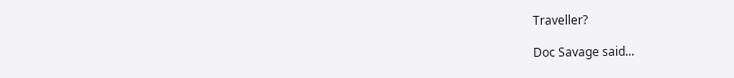Traveller?

Doc Savage said...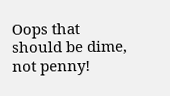Oops that should be dime, not penny!